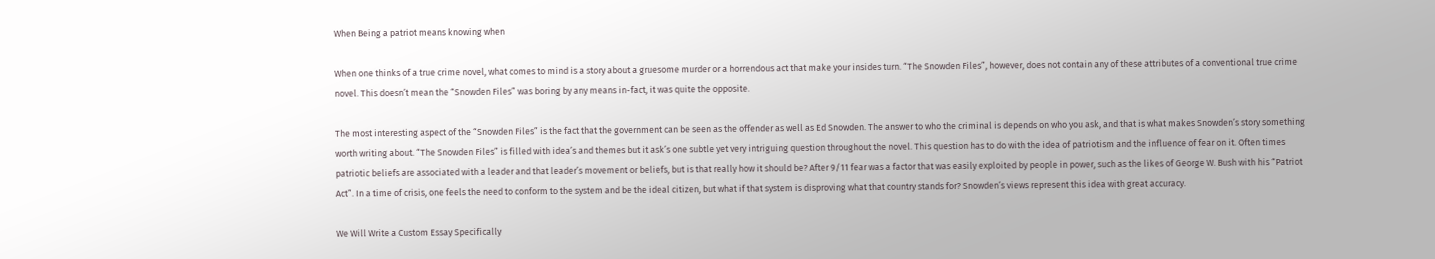When Being a patriot means knowing when

When one thinks of a true crime novel, what comes to mind is a story about a gruesome murder or a horrendous act that make your insides turn. “The Snowden Files”, however, does not contain any of these attributes of a conventional true crime novel. This doesn’t mean the “Snowden Files” was boring by any means in-fact, it was quite the opposite.

The most interesting aspect of the “Snowden Files” is the fact that the government can be seen as the offender as well as Ed Snowden. The answer to who the criminal is depends on who you ask, and that is what makes Snowden’s story something worth writing about. “The Snowden Files” is filled with idea’s and themes but it ask’s one subtle yet very intriguing question throughout the novel. This question has to do with the idea of patriotism and the influence of fear on it. Often times patriotic beliefs are associated with a leader and that leader’s movement or beliefs, but is that really how it should be? After 9/11 fear was a factor that was easily exploited by people in power, such as the likes of George W. Bush with his “Patriot Act”. In a time of crisis, one feels the need to conform to the system and be the ideal citizen, but what if that system is disproving what that country stands for? Snowden’s views represent this idea with great accuracy.

We Will Write a Custom Essay Specifically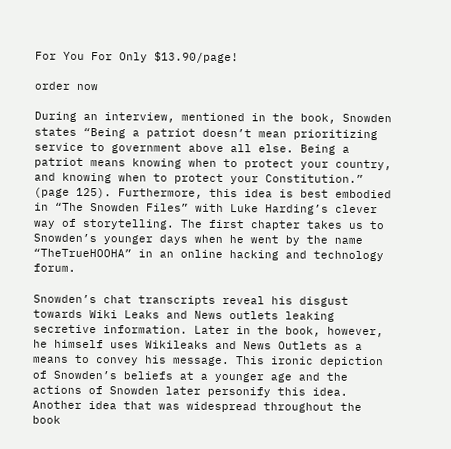For You For Only $13.90/page!

order now

During an interview, mentioned in the book, Snowden states “Being a patriot doesn’t mean prioritizing service to government above all else. Being a patriot means knowing when to protect your country, and knowing when to protect your Constitution.” (page 125). Furthermore, this idea is best embodied in “The Snowden Files” with Luke Harding’s clever way of storytelling. The first chapter takes us to Snowden’s younger days when he went by the name “TheTrueHOOHA” in an online hacking and technology forum.

Snowden’s chat transcripts reveal his disgust towards Wiki Leaks and News outlets leaking secretive information. Later in the book, however, he himself uses Wikileaks and News Outlets as a means to convey his message. This ironic depiction of Snowden’s beliefs at a younger age and the actions of Snowden later personify this idea.  Another idea that was widespread throughout the book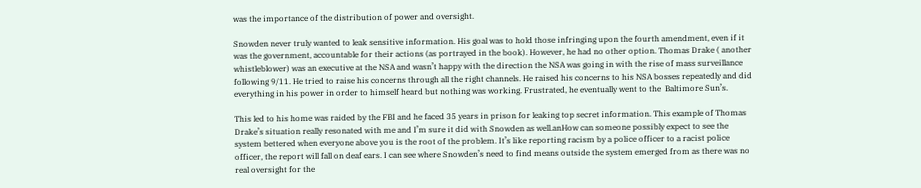was the importance of the distribution of power and oversight.

Snowden never truly wanted to leak sensitive information. His goal was to hold those infringing upon the fourth amendment, even if it was the government, accountable for their actions (as portrayed in the book). However, he had no other option. Thomas Drake ( another whistleblower) was an executive at the NSA and wasn’t happy with the direction the NSA was going in with the rise of mass surveillance following 9/11. He tried to raise his concerns through all the right channels. He raised his concerns to his NSA bosses repeatedly and did everything in his power in order to himself heard but nothing was working. Frustrated, he eventually went to the  Baltimore Sun’s.

This led to his home was raided by the FBI and he faced 35 years in prison for leaking top secret information. This example of Thomas Drake’s situation really resonated with me and I’m sure it did with Snowden as well.anHow can someone possibly expect to see the system bettered when everyone above you is the root of the problem. It’s like reporting racism by a police officer to a racist police officer, the report will fall on deaf ears. I can see where Snowden’s need to find means outside the system emerged from as there was no real oversight for the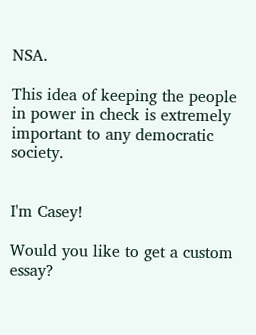NSA.

This idea of keeping the people in power in check is extremely important to any democratic society.


I'm Casey!

Would you like to get a custom essay?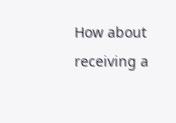How about receiving a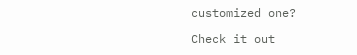customized one?

Check it out